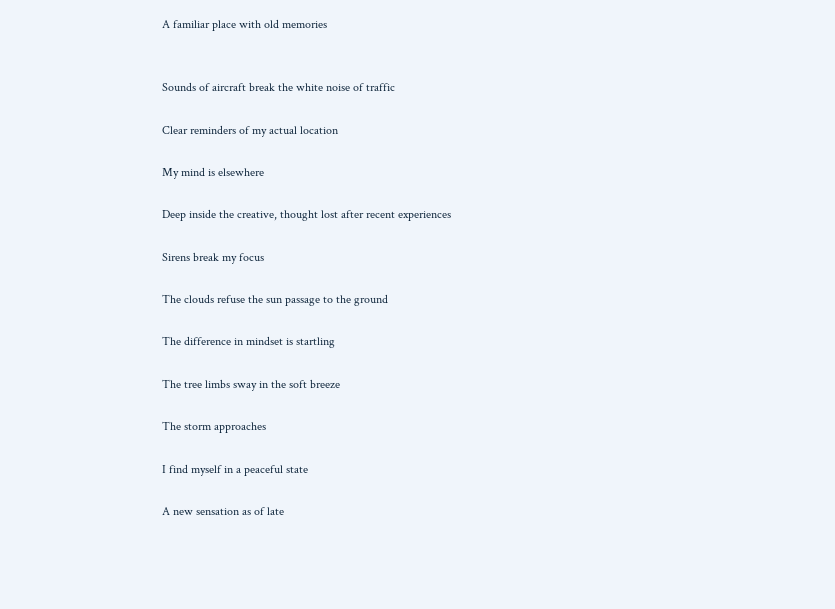A familiar place with old memories


Sounds of aircraft break the white noise of traffic

Clear reminders of my actual location

My mind is elsewhere

Deep inside the creative, thought lost after recent experiences

Sirens break my focus

The clouds refuse the sun passage to the ground

The difference in mindset is startling

The tree limbs sway in the soft breeze

The storm approaches

I find myself in a peaceful state

A new sensation as of late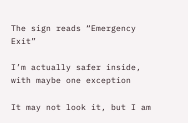The sign reads “Emergency Exit”

I’m actually safer inside, with maybe one exception

It may not look it, but I am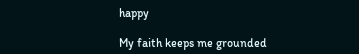happy

My faith keeps me grounded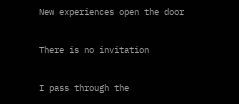New experiences open the door

There is no invitation

I pass through the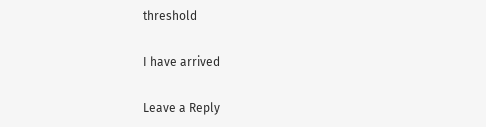threshold

I have arrived

Leave a Reply